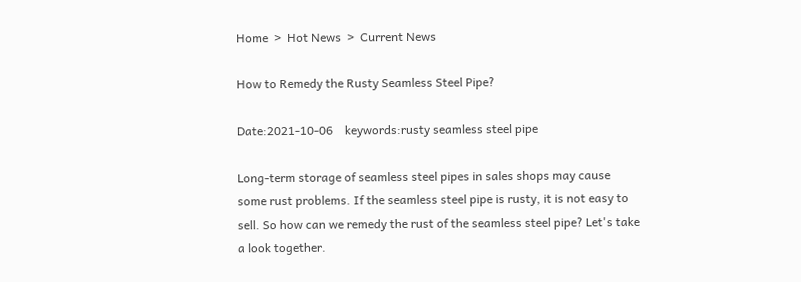Home  >  Hot News  >  Current News

How to Remedy the Rusty Seamless Steel Pipe?

Date:2021-10-06    keywords:rusty seamless steel pipe

Long-term storage of seamless steel pipes in sales shops may cause some rust problems. If the seamless steel pipe is rusty, it is not easy to sell. So how can we remedy the rust of the seamless steel pipe? Let's take a look together.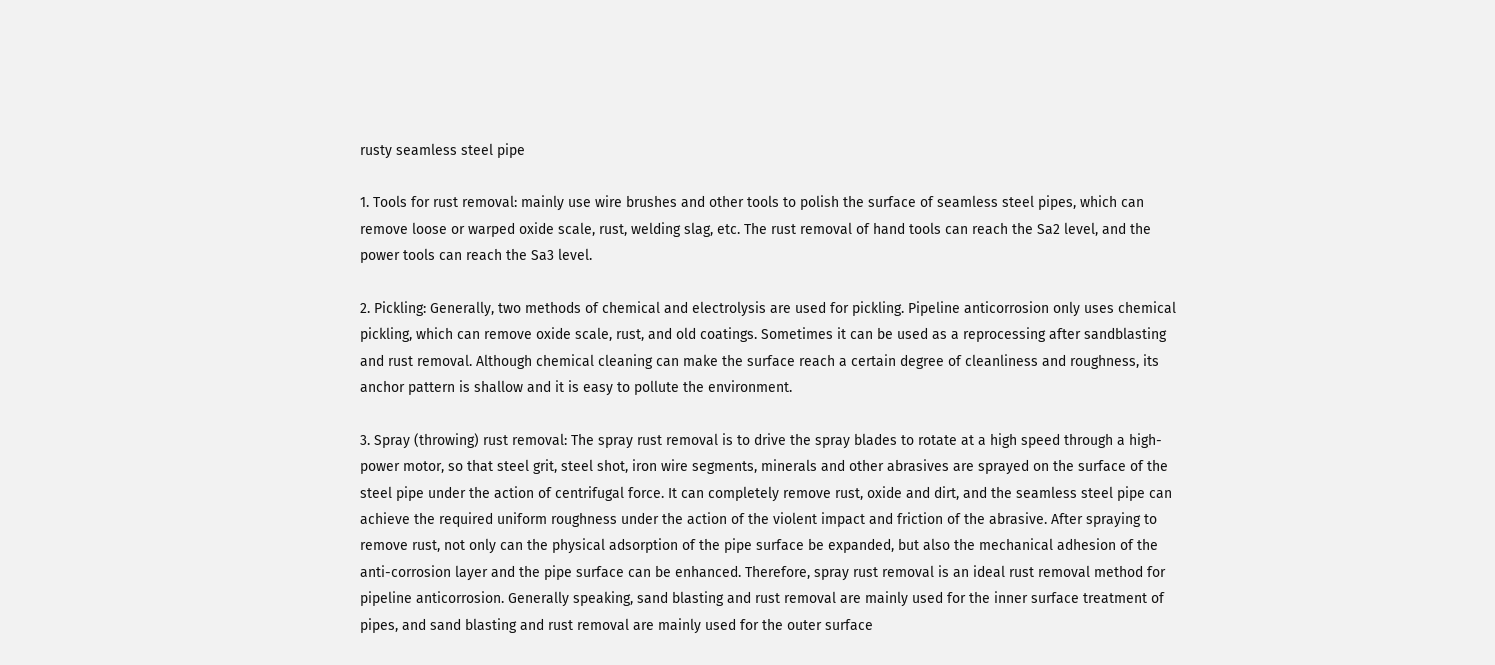rusty seamless steel pipe

1. Tools for rust removal: mainly use wire brushes and other tools to polish the surface of seamless steel pipes, which can remove loose or warped oxide scale, rust, welding slag, etc. The rust removal of hand tools can reach the Sa2 level, and the power tools can reach the Sa3 level.

2. Pickling: Generally, two methods of chemical and electrolysis are used for pickling. Pipeline anticorrosion only uses chemical pickling, which can remove oxide scale, rust, and old coatings. Sometimes it can be used as a reprocessing after sandblasting and rust removal. Although chemical cleaning can make the surface reach a certain degree of cleanliness and roughness, its anchor pattern is shallow and it is easy to pollute the environment.

3. Spray (throwing) rust removal: The spray rust removal is to drive the spray blades to rotate at a high speed through a high-power motor, so that steel grit, steel shot, iron wire segments, minerals and other abrasives are sprayed on the surface of the steel pipe under the action of centrifugal force. It can completely remove rust, oxide and dirt, and the seamless steel pipe can achieve the required uniform roughness under the action of the violent impact and friction of the abrasive. After spraying to remove rust, not only can the physical adsorption of the pipe surface be expanded, but also the mechanical adhesion of the anti-corrosion layer and the pipe surface can be enhanced. Therefore, spray rust removal is an ideal rust removal method for pipeline anticorrosion. Generally speaking, sand blasting and rust removal are mainly used for the inner surface treatment of pipes, and sand blasting and rust removal are mainly used for the outer surface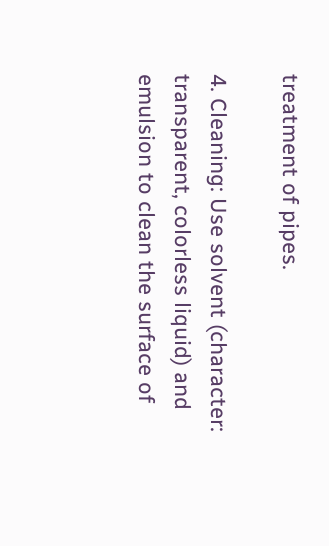treatment of pipes.

4. Cleaning: Use solvent (character: transparent, colorless liquid) and emulsion to clean the surface of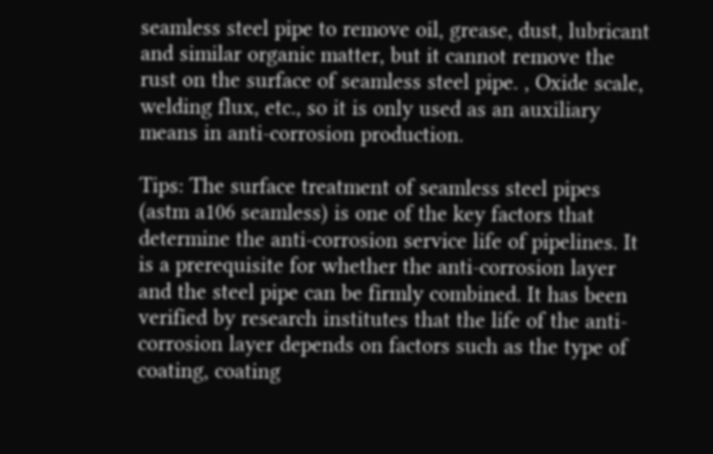seamless steel pipe to remove oil, grease, dust, lubricant and similar organic matter, but it cannot remove the rust on the surface of seamless steel pipe. , Oxide scale, welding flux, etc., so it is only used as an auxiliary means in anti-corrosion production.

Tips: The surface treatment of seamless steel pipes (astm a106 seamless) is one of the key factors that determine the anti-corrosion service life of pipelines. It is a prerequisite for whether the anti-corrosion layer and the steel pipe can be firmly combined. It has been verified by research institutes that the life of the anti-corrosion layer depends on factors such as the type of coating, coating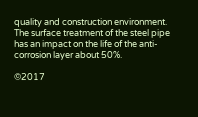quality and construction environment. The surface treatment of the steel pipe has an impact on the life of the anti-corrosion layer about 50%.

©2017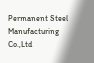Permanent Steel Manufacturing Co.,Ltd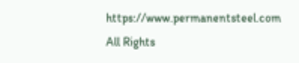https://www.permanentsteel.com  All Rights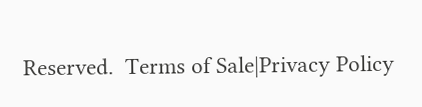Reserved.  Terms of Sale|Privacy Policy